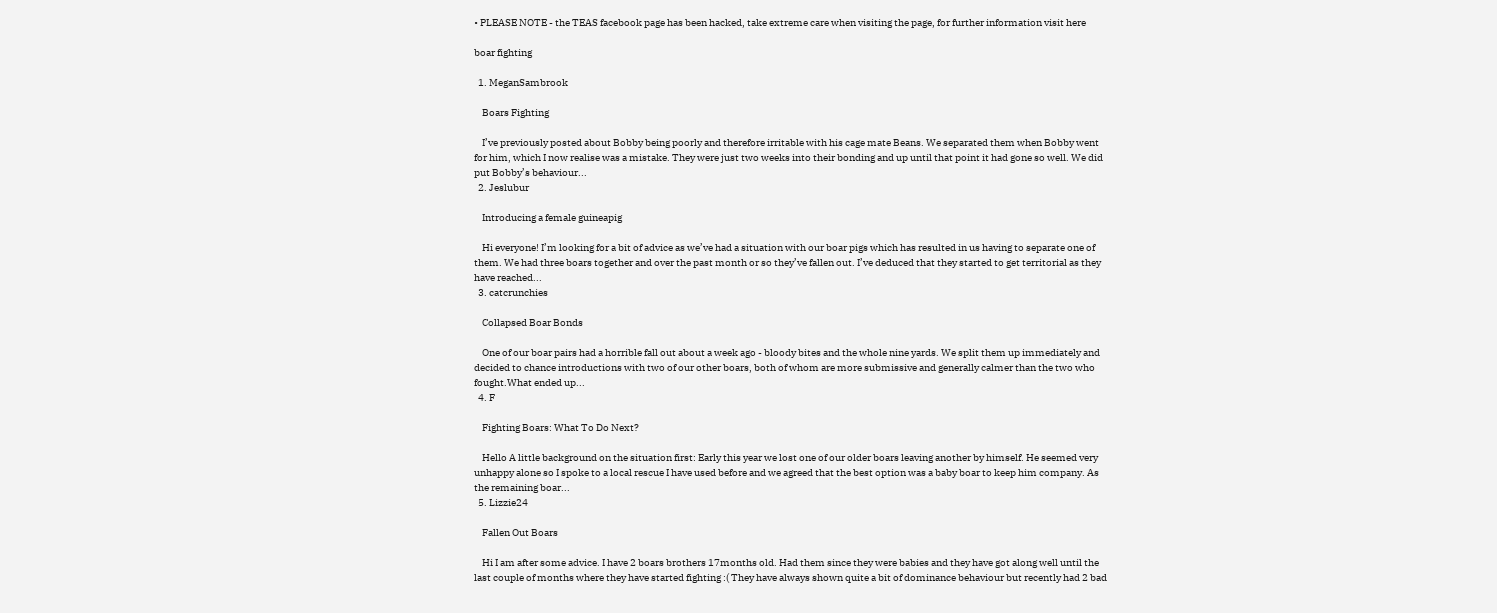• PLEASE NOTE - the TEAS facebook page has been hacked, take extreme care when visiting the page, for further information visit here

boar fighting

  1. MeganSambrook

    Boars Fighting

    I’ve previously posted about Bobby being poorly and therefore irritable with his cage mate Beans. We separated them when Bobby went for him, which I now realise was a mistake. They were just two weeks into their bonding and up until that point it had gone so well. We did put Bobby’s behaviour...
  2. Jeslubur

    Introducing a female guineapig

    Hi everyone! I’m looking for a bit of advice as we’ve had a situation with our boar pigs which has resulted in us having to separate one of them. We had three boars together and over the past month or so they’ve fallen out. I’ve deduced that they started to get territorial as they have reached...
  3. catcrunchies

    Collapsed Boar Bonds

    One of our boar pairs had a horrible fall out about a week ago - bloody bites and the whole nine yards. We split them up immediately and decided to chance introductions with two of our other boars, both of whom are more submissive and generally calmer than the two who fought.What ended up...
  4. F

    Fighting Boars: What To Do Next?

    Hello A little background on the situation first: Early this year we lost one of our older boars leaving another by himself. He seemed very unhappy alone so I spoke to a local rescue I have used before and we agreed that the best option was a baby boar to keep him company. As the remaining boar...
  5. Lizzie24

    Fallen Out Boars

    Hi I am after some advice. I have 2 boars brothers 17months old. Had them since they were babies and they have got along well until the last couple of months where they have started fighting :( They have always shown quite a bit of dominance behaviour but recently had 2 bad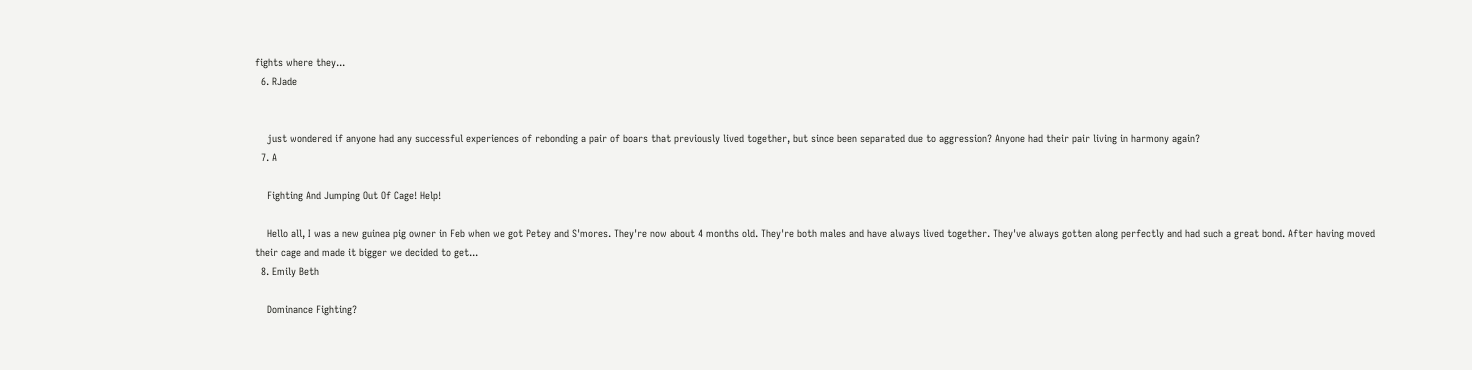fights where they...
  6. RJade


    just wondered if anyone had any successful experiences of rebonding a pair of boars that previously lived together, but since been separated due to aggression? Anyone had their pair living in harmony again?
  7. A

    Fighting And Jumping Out Of Cage! Help!

    Hello all, I was a new guinea pig owner in Feb when we got Petey and S'mores. They're now about 4 months old. They're both males and have always lived together. They've always gotten along perfectly and had such a great bond. After having moved their cage and made it bigger we decided to get...
  8. Emily Beth

    Dominance Fighting?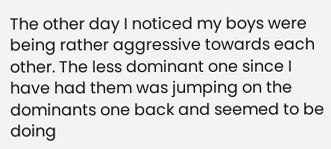The other day I noticed my boys were being rather aggressive towards each other. The less dominant one since I have had them was jumping on the dominants one back and seemed to be doing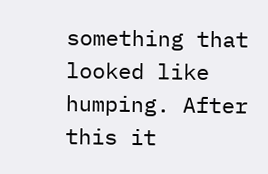something that looked like humping. After this it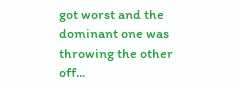got worst and the dominant one was throwing the other off...